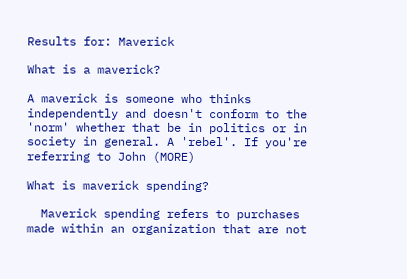Results for: Maverick

What is a maverick?

A maverick is someone who thinks independently and doesn't conform to the 'norm' whether that be in politics or in society in general. A 'rebel'. If you're referring to John (MORE)

What is maverick spending?

  Maverick spending refers to purchases made within an organization that are not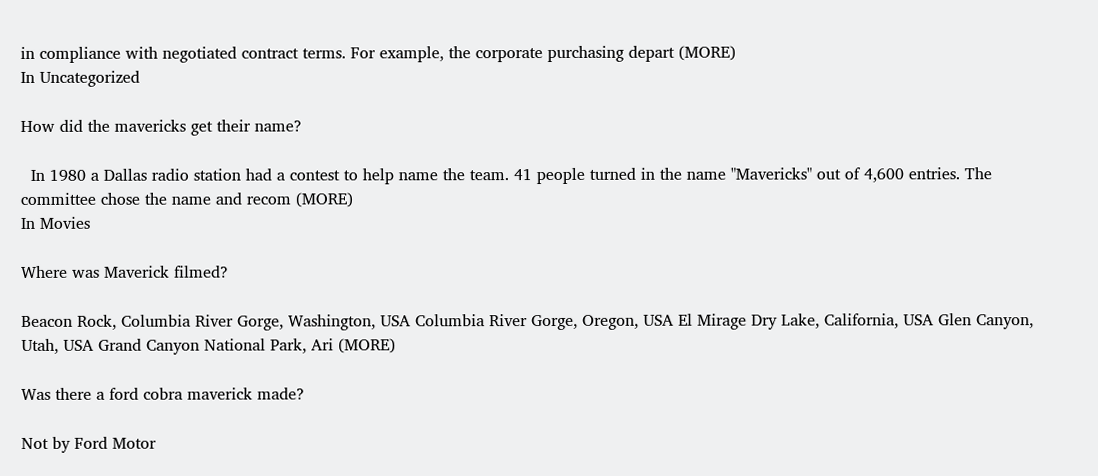in compliance with negotiated contract terms. For example, the corporate purchasing depart (MORE)
In Uncategorized

How did the mavericks get their name?

  In 1980 a Dallas radio station had a contest to help name the team. 41 people turned in the name "Mavericks" out of 4,600 entries. The committee chose the name and recom (MORE)
In Movies

Where was Maverick filmed?

Beacon Rock, Columbia River Gorge, Washington, USA Columbia River Gorge, Oregon, USA El Mirage Dry Lake, California, USA Glen Canyon, Utah, USA Grand Canyon National Park, Ari (MORE)

Was there a ford cobra maverick made?

Not by Ford Motor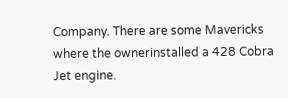Company. There are some Mavericks where the ownerinstalled a 428 Cobra Jet engine.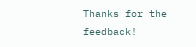Thanks for the feedback!